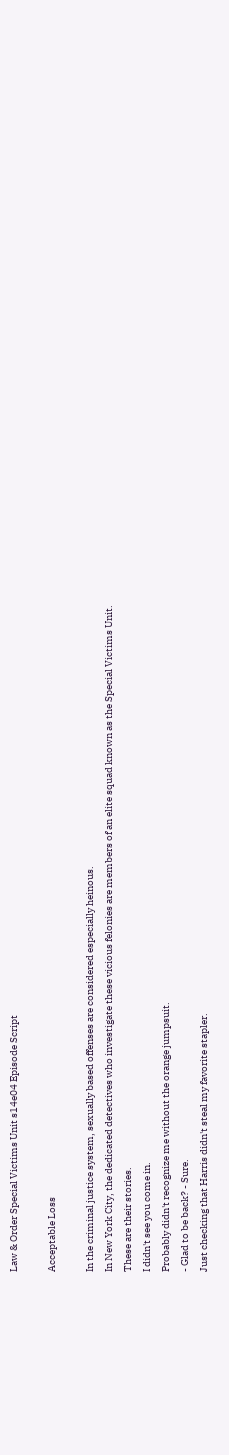Law & Order Special Victims Unit s14e04 Episode Script

Acceptable Loss

In the criminal justice system, sexually based offenses are considered especially heinous.
In New York City, the dedicated detectives who investigate these vicious felonies are members of an elite squad known as the Special Victims Unit.
These are their stories.
I didn't see you come in.
Probably didn't recognize me without the orange jumpsuit.
- Glad to be back? - Sure.
Just checking that Harris didn't steal my favorite stapler.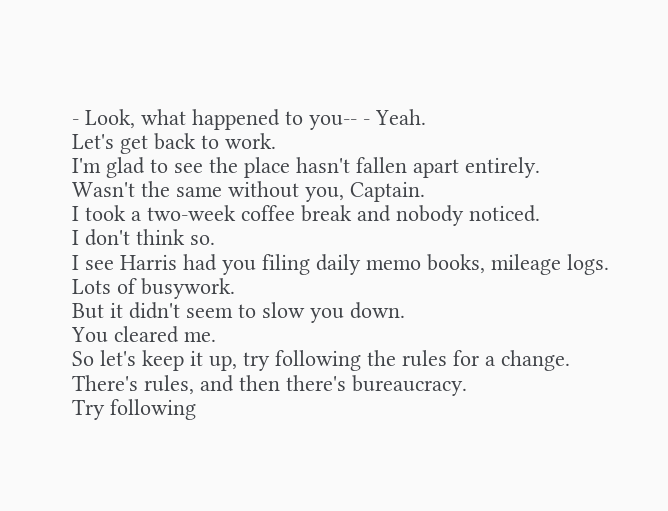- Look, what happened to you-- - Yeah.
Let's get back to work.
I'm glad to see the place hasn't fallen apart entirely.
Wasn't the same without you, Captain.
I took a two-week coffee break and nobody noticed.
I don't think so.
I see Harris had you filing daily memo books, mileage logs.
Lots of busywork.
But it didn't seem to slow you down.
You cleared me.
So let's keep it up, try following the rules for a change.
There's rules, and then there's bureaucracy.
Try following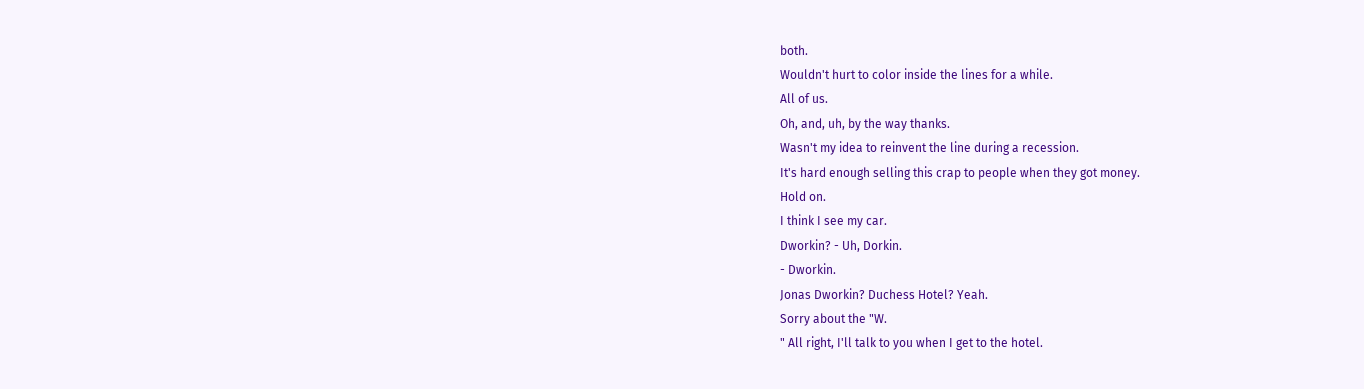both.
Wouldn't hurt to color inside the lines for a while.
All of us.
Oh, and, uh, by the way thanks.
Wasn't my idea to reinvent the line during a recession.
It's hard enough selling this crap to people when they got money.
Hold on.
I think I see my car.
Dworkin? - Uh, Dorkin.
- Dworkin.
Jonas Dworkin? Duchess Hotel? Yeah.
Sorry about the "W.
" All right, I'll talk to you when I get to the hotel.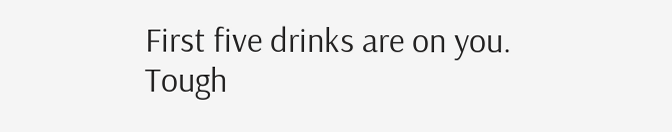First five drinks are on you.
Tough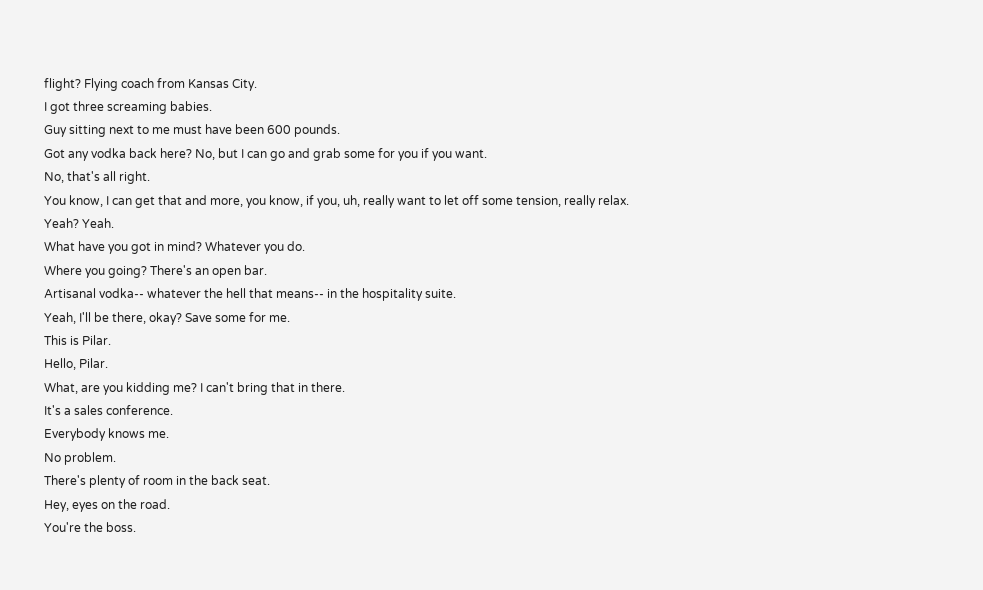flight? Flying coach from Kansas City.
I got three screaming babies.
Guy sitting next to me must have been 600 pounds.
Got any vodka back here? No, but I can go and grab some for you if you want.
No, that's all right.
You know, I can get that and more, you know, if you, uh, really want to let off some tension, really relax.
Yeah? Yeah.
What have you got in mind? Whatever you do.
Where you going? There's an open bar.
Artisanal vodka-- whatever the hell that means-- in the hospitality suite.
Yeah, I'll be there, okay? Save some for me.
This is Pilar.
Hello, Pilar.
What, are you kidding me? I can't bring that in there.
It's a sales conference.
Everybody knows me.
No problem.
There's plenty of room in the back seat.
Hey, eyes on the road.
You're the boss.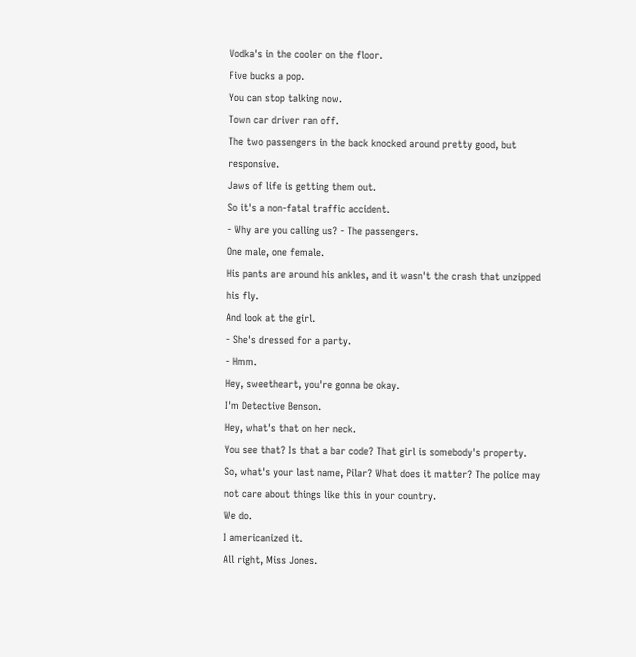Vodka's in the cooler on the floor.
Five bucks a pop.
You can stop talking now.
Town car driver ran off.
The two passengers in the back knocked around pretty good, but responsive.
Jaws of life is getting them out.
So it's a non-fatal traffic accident.
- Why are you calling us? - The passengers.
One male, one female.
His pants are around his ankles, and it wasn't the crash that unzipped his fly.
And look at the girl.
- She's dressed for a party.
- Hmm.
Hey, sweetheart, you're gonna be okay.
I'm Detective Benson.
Hey, what's that on her neck.
You see that? Is that a bar code? That girl is somebody's property.
So, what's your last name, Pilar? What does it matter? The police may not care about things like this in your country.
We do.
I americanized it.
All right, Miss Jones.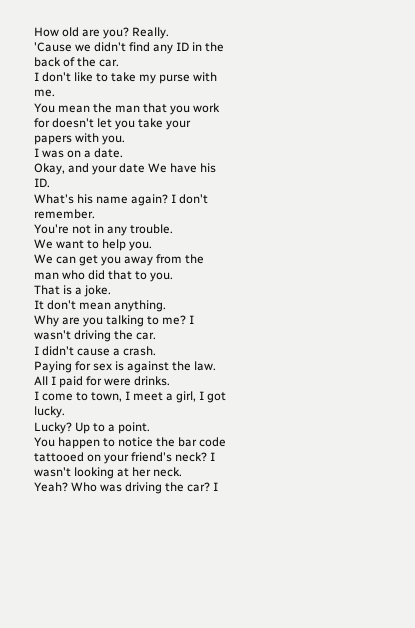How old are you? Really.
'Cause we didn't find any ID in the back of the car.
I don't like to take my purse with me.
You mean the man that you work for doesn't let you take your papers with you.
I was on a date.
Okay, and your date We have his ID.
What's his name again? I don't remember.
You're not in any trouble.
We want to help you.
We can get you away from the man who did that to you.
That is a joke.
It don't mean anything.
Why are you talking to me? I wasn't driving the car.
I didn't cause a crash.
Paying for sex is against the law.
All I paid for were drinks.
I come to town, I meet a girl, I got lucky.
Lucky? Up to a point.
You happen to notice the bar code tattooed on your friend's neck? I wasn't looking at her neck.
Yeah? Who was driving the car? I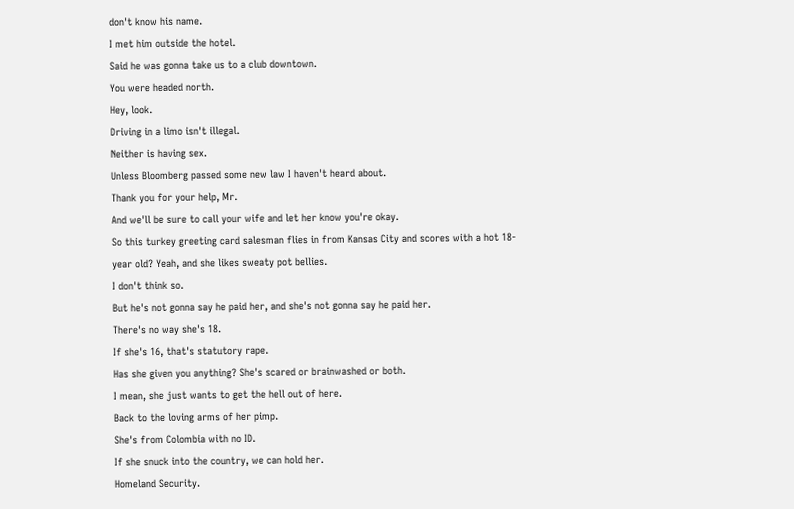don't know his name.
I met him outside the hotel.
Said he was gonna take us to a club downtown.
You were headed north.
Hey, look.
Driving in a limo isn't illegal.
Neither is having sex.
Unless Bloomberg passed some new law I haven't heard about.
Thank you for your help, Mr.
And we'll be sure to call your wife and let her know you're okay.
So this turkey greeting card salesman flies in from Kansas City and scores with a hot 18-year old? Yeah, and she likes sweaty pot bellies.
I don't think so.
But he's not gonna say he paid her, and she's not gonna say he paid her.
There's no way she's 18.
If she's 16, that's statutory rape.
Has she given you anything? She's scared or brainwashed or both.
I mean, she just wants to get the hell out of here.
Back to the loving arms of her pimp.
She's from Colombia with no ID.
If she snuck into the country, we can hold her.
Homeland Security.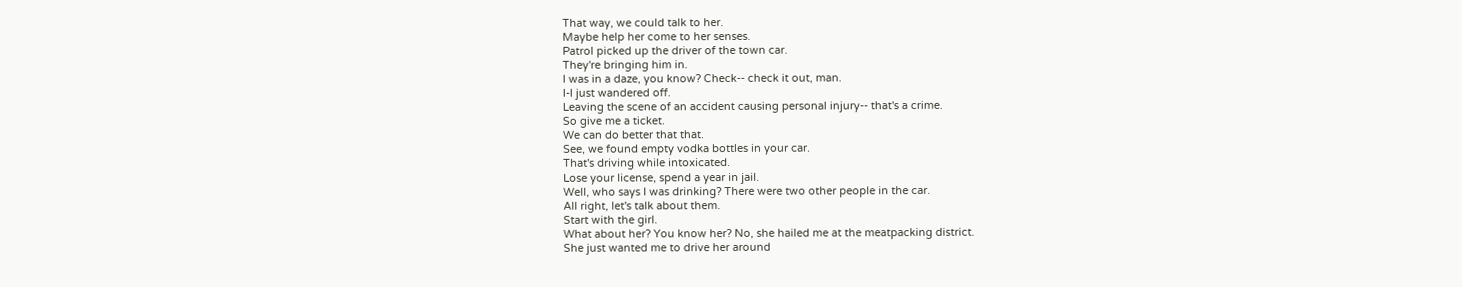That way, we could talk to her.
Maybe help her come to her senses.
Patrol picked up the driver of the town car.
They're bringing him in.
I was in a daze, you know? Check-- check it out, man.
I-I just wandered off.
Leaving the scene of an accident causing personal injury-- that's a crime.
So give me a ticket.
We can do better that that.
See, we found empty vodka bottles in your car.
That's driving while intoxicated.
Lose your license, spend a year in jail.
Well, who says I was drinking? There were two other people in the car.
All right, let's talk about them.
Start with the girl.
What about her? You know her? No, she hailed me at the meatpacking district.
She just wanted me to drive her around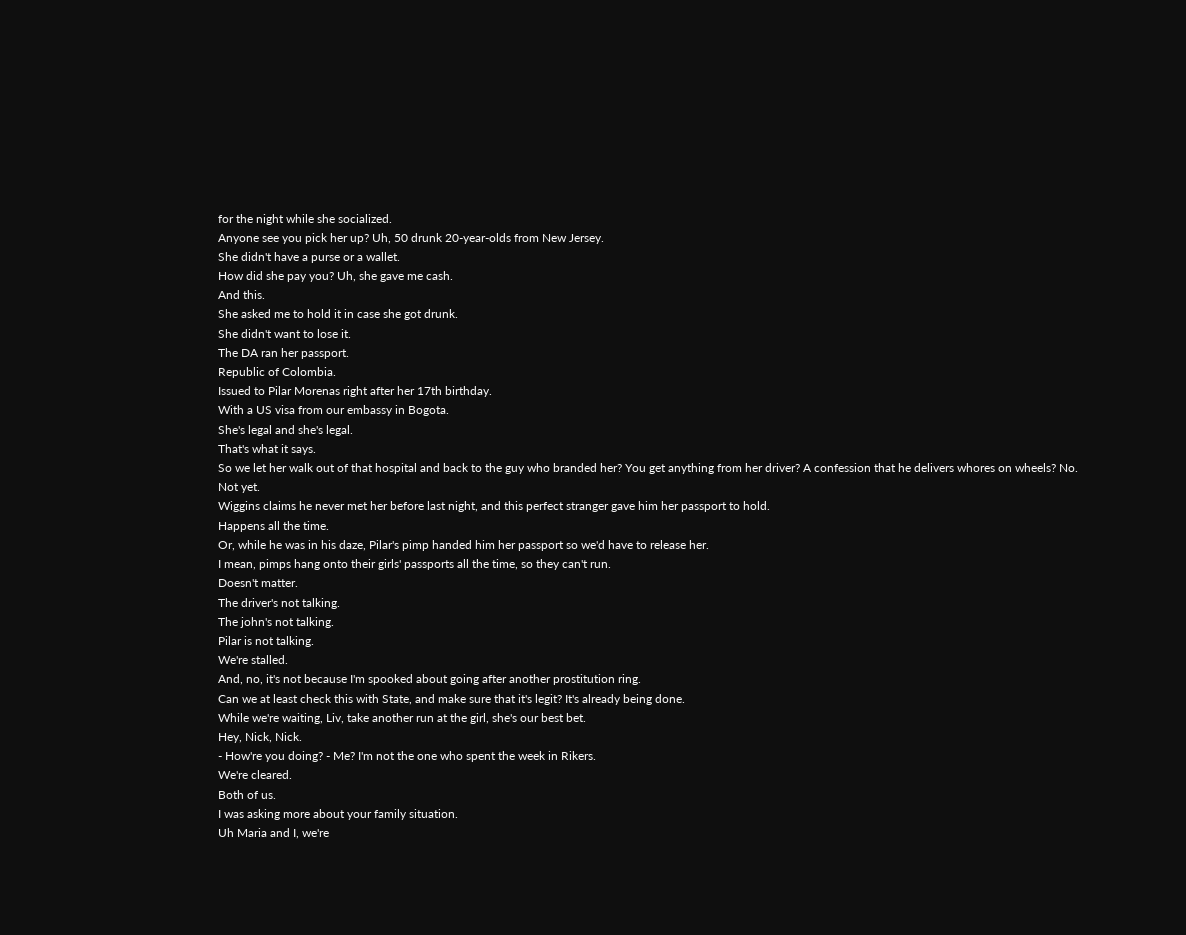for the night while she socialized.
Anyone see you pick her up? Uh, 50 drunk 20-year-olds from New Jersey.
She didn't have a purse or a wallet.
How did she pay you? Uh, she gave me cash.
And this.
She asked me to hold it in case she got drunk.
She didn't want to lose it.
The DA ran her passport.
Republic of Colombia.
Issued to Pilar Morenas right after her 17th birthday.
With a US visa from our embassy in Bogota.
She's legal and she's legal.
That's what it says.
So we let her walk out of that hospital and back to the guy who branded her? You get anything from her driver? A confession that he delivers whores on wheels? No.
Not yet.
Wiggins claims he never met her before last night, and this perfect stranger gave him her passport to hold.
Happens all the time.
Or, while he was in his daze, Pilar's pimp handed him her passport so we'd have to release her.
I mean, pimps hang onto their girls' passports all the time, so they can't run.
Doesn't matter.
The driver's not talking.
The john's not talking.
Pilar is not talking.
We're stalled.
And, no, it's not because I'm spooked about going after another prostitution ring.
Can we at least check this with State, and make sure that it's legit? It's already being done.
While we're waiting, Liv, take another run at the girl, she's our best bet.
Hey, Nick, Nick.
- How're you doing? - Me? I'm not the one who spent the week in Rikers.
We're cleared.
Both of us.
I was asking more about your family situation.
Uh Maria and I, we're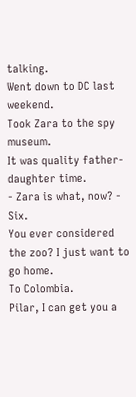talking.
Went down to DC last weekend.
Took Zara to the spy museum.
It was quality father-daughter time.
- Zara is what, now? - Six.
You ever considered the zoo? I just want to go home.
To Colombia.
Pilar, I can get you a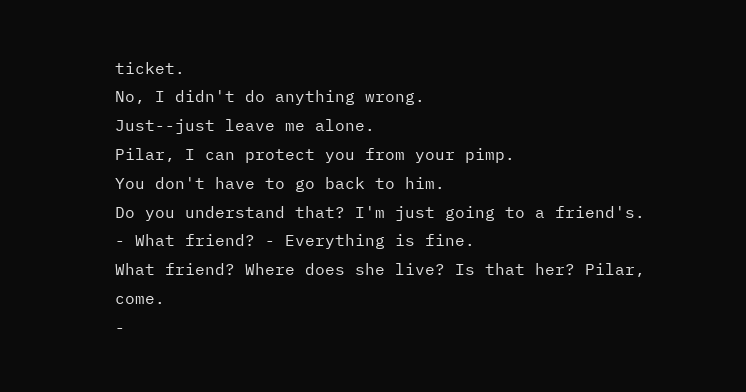ticket.
No, I didn't do anything wrong.
Just--just leave me alone.
Pilar, I can protect you from your pimp.
You don't have to go back to him.
Do you understand that? I'm just going to a friend's.
- What friend? - Everything is fine.
What friend? Where does she live? Is that her? Pilar, come.
-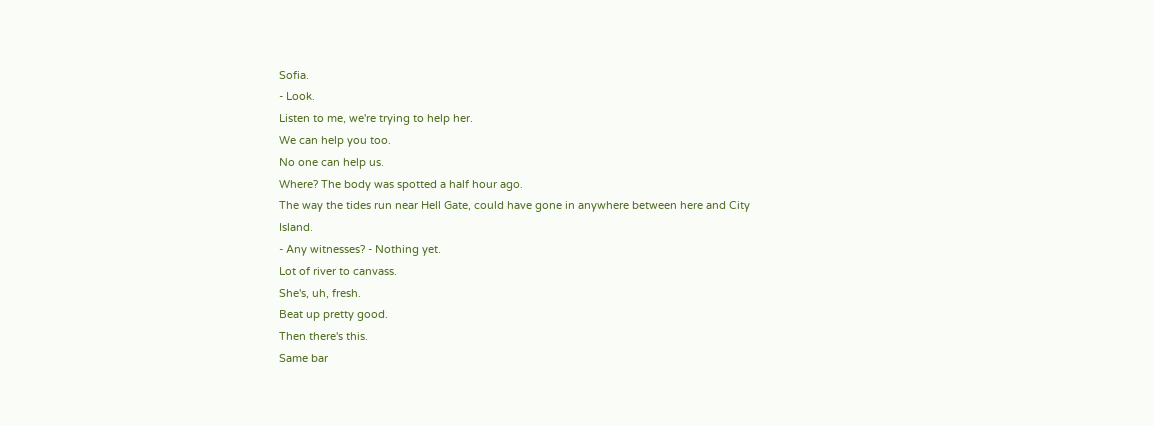Sofia.
- Look.
Listen to me, we're trying to help her.
We can help you too.
No one can help us.
Where? The body was spotted a half hour ago.
The way the tides run near Hell Gate, could have gone in anywhere between here and City Island.
- Any witnesses? - Nothing yet.
Lot of river to canvass.
She's, uh, fresh.
Beat up pretty good.
Then there's this.
Same bar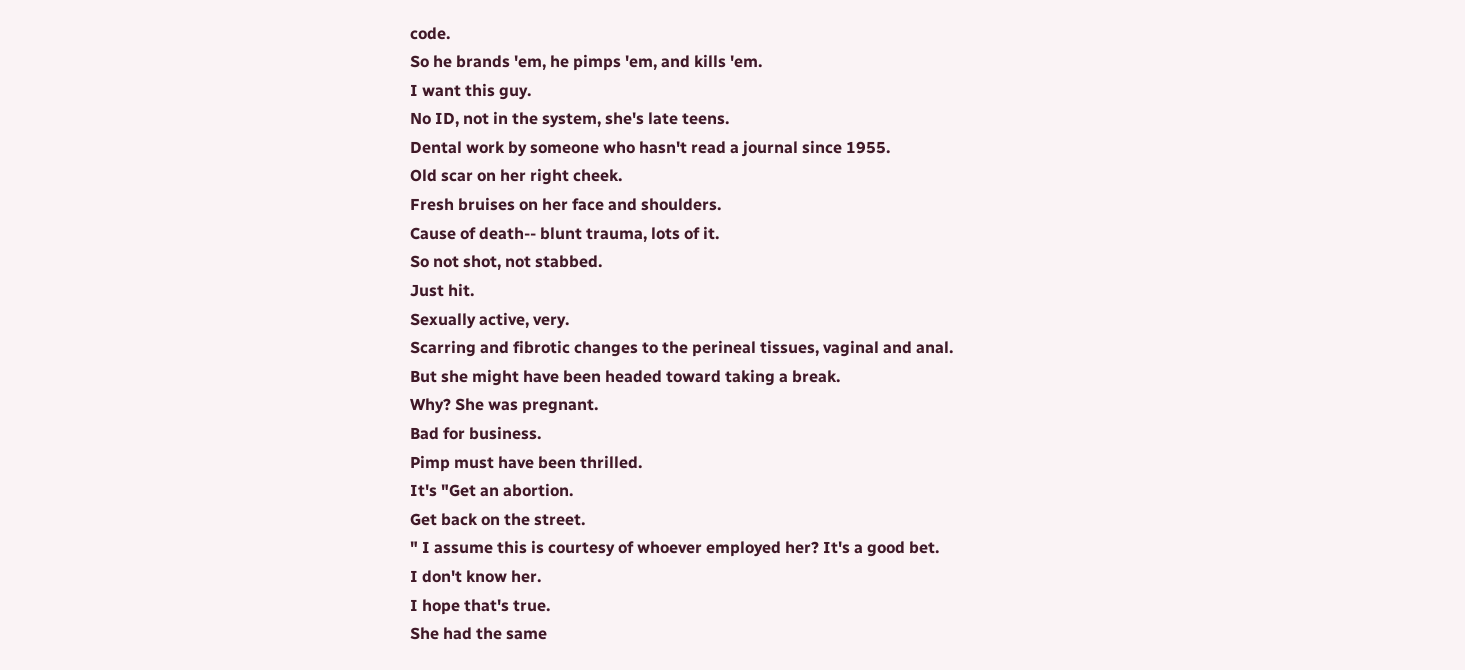code.
So he brands 'em, he pimps 'em, and kills 'em.
I want this guy.
No ID, not in the system, she's late teens.
Dental work by someone who hasn't read a journal since 1955.
Old scar on her right cheek.
Fresh bruises on her face and shoulders.
Cause of death-- blunt trauma, lots of it.
So not shot, not stabbed.
Just hit.
Sexually active, very.
Scarring and fibrotic changes to the perineal tissues, vaginal and anal.
But she might have been headed toward taking a break.
Why? She was pregnant.
Bad for business.
Pimp must have been thrilled.
It's "Get an abortion.
Get back on the street.
" I assume this is courtesy of whoever employed her? It's a good bet.
I don't know her.
I hope that's true.
She had the same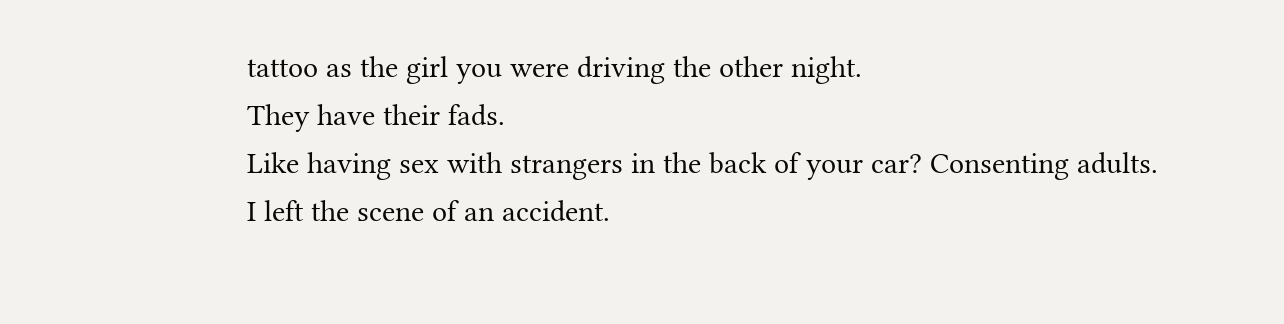tattoo as the girl you were driving the other night.
They have their fads.
Like having sex with strangers in the back of your car? Consenting adults.
I left the scene of an accident.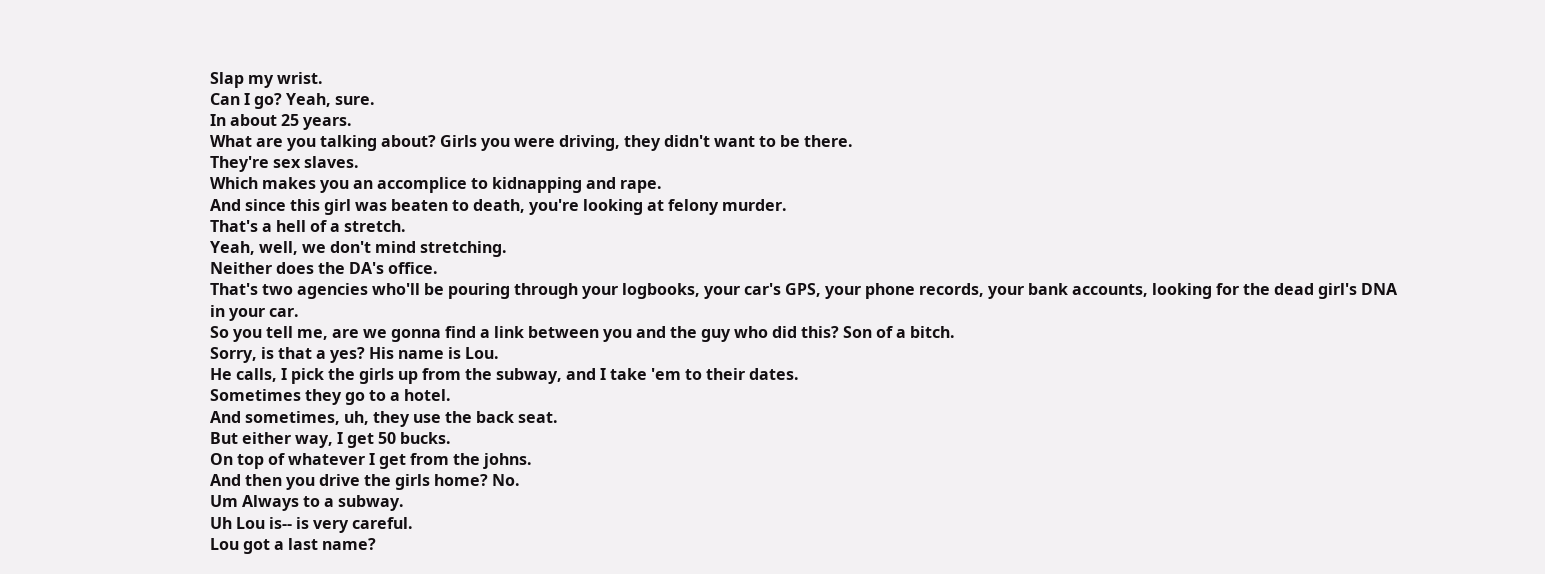Slap my wrist.
Can I go? Yeah, sure.
In about 25 years.
What are you talking about? Girls you were driving, they didn't want to be there.
They're sex slaves.
Which makes you an accomplice to kidnapping and rape.
And since this girl was beaten to death, you're looking at felony murder.
That's a hell of a stretch.
Yeah, well, we don't mind stretching.
Neither does the DA's office.
That's two agencies who'll be pouring through your logbooks, your car's GPS, your phone records, your bank accounts, looking for the dead girl's DNA in your car.
So you tell me, are we gonna find a link between you and the guy who did this? Son of a bitch.
Sorry, is that a yes? His name is Lou.
He calls, I pick the girls up from the subway, and I take 'em to their dates.
Sometimes they go to a hotel.
And sometimes, uh, they use the back seat.
But either way, I get 50 bucks.
On top of whatever I get from the johns.
And then you drive the girls home? No.
Um Always to a subway.
Uh Lou is-- is very careful.
Lou got a last name?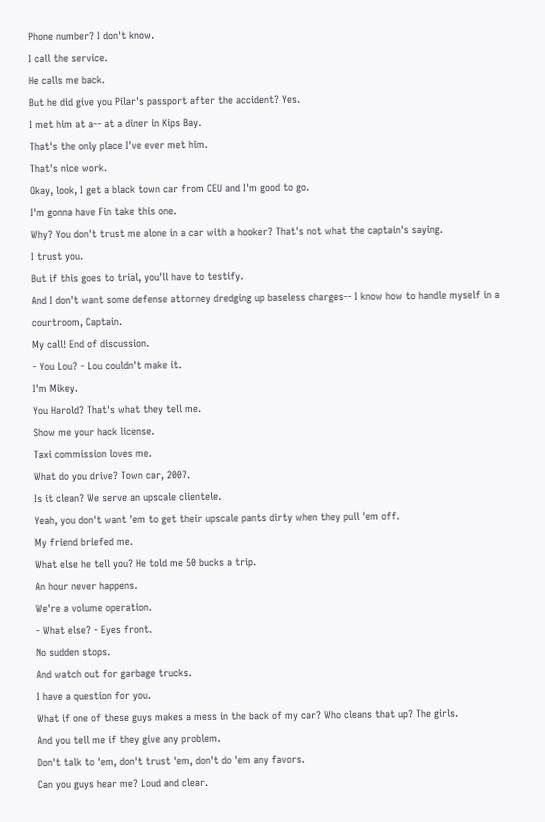Phone number? I don't know.
I call the service.
He calls me back.
But he did give you Pilar's passport after the accident? Yes.
I met him at a-- at a diner in Kips Bay.
That's the only place I've ever met him.
That's nice work.
Okay, look, I get a black town car from CEU and I'm good to go.
I'm gonna have Fin take this one.
Why? You don't trust me alone in a car with a hooker? That's not what the captain's saying.
I trust you.
But if this goes to trial, you'll have to testify.
And I don't want some defense attorney dredging up baseless charges-- I know how to handle myself in a courtroom, Captain.
My call! End of discussion.
- You Lou? - Lou couldn't make it.
I'm Mikey.
You Harold? That's what they tell me.
Show me your hack license.
Taxi commission loves me.
What do you drive? Town car, 2007.
Is it clean? We serve an upscale clientele.
Yeah, you don't want 'em to get their upscale pants dirty when they pull 'em off.
My friend briefed me.
What else he tell you? He told me 50 bucks a trip.
An hour never happens.
We're a volume operation.
- What else? - Eyes front.
No sudden stops.
And watch out for garbage trucks.
I have a question for you.
What if one of these guys makes a mess in the back of my car? Who cleans that up? The girls.
And you tell me if they give any problem.
Don't talk to 'em, don't trust 'em, don't do 'em any favors.
Can you guys hear me? Loud and clear.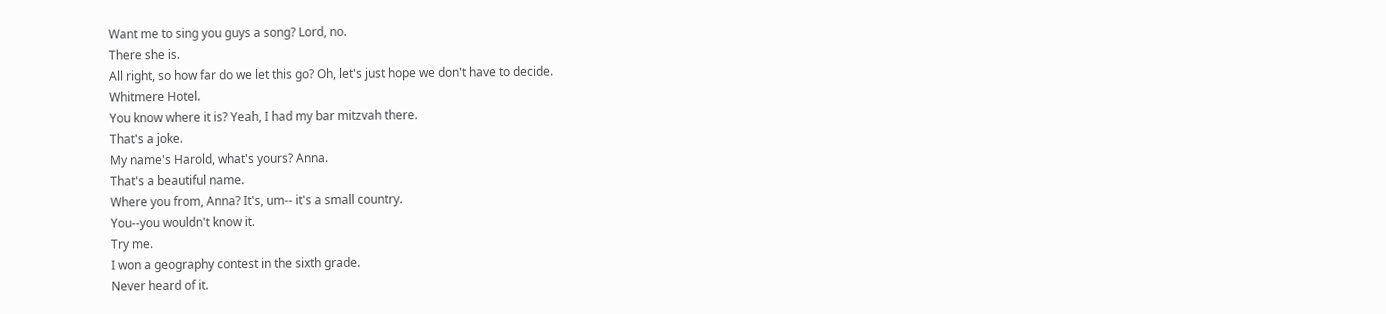Want me to sing you guys a song? Lord, no.
There she is.
All right, so how far do we let this go? Oh, let's just hope we don't have to decide.
Whitmere Hotel.
You know where it is? Yeah, I had my bar mitzvah there.
That's a joke.
My name's Harold, what's yours? Anna.
That's a beautiful name.
Where you from, Anna? It's, um-- it's a small country.
You--you wouldn't know it.
Try me.
I won a geography contest in the sixth grade.
Never heard of it.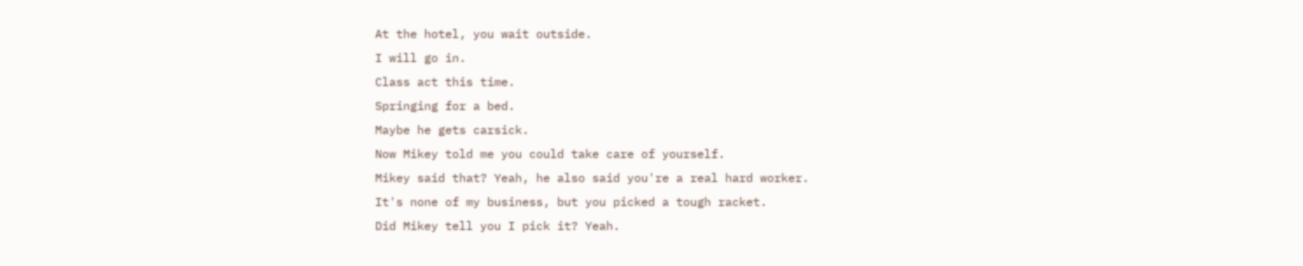At the hotel, you wait outside.
I will go in.
Class act this time.
Springing for a bed.
Maybe he gets carsick.
Now Mikey told me you could take care of yourself.
Mikey said that? Yeah, he also said you're a real hard worker.
It's none of my business, but you picked a tough racket.
Did Mikey tell you I pick it? Yeah.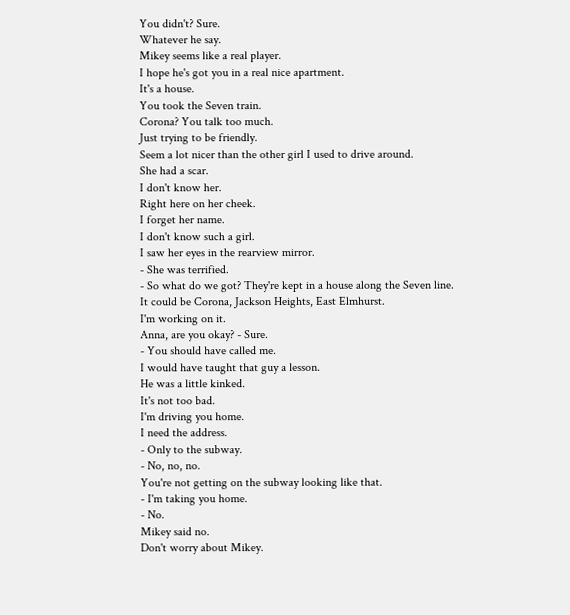You didn't? Sure.
Whatever he say.
Mikey seems like a real player.
I hope he's got you in a real nice apartment.
It's a house.
You took the Seven train.
Corona? You talk too much.
Just trying to be friendly.
Seem a lot nicer than the other girl I used to drive around.
She had a scar.
I don't know her.
Right here on her cheek.
I forget her name.
I don't know such a girl.
I saw her eyes in the rearview mirror.
- She was terrified.
- So what do we got? They're kept in a house along the Seven line.
It could be Corona, Jackson Heights, East Elmhurst.
I'm working on it.
Anna, are you okay? - Sure.
- You should have called me.
I would have taught that guy a lesson.
He was a little kinked.
It's not too bad.
I'm driving you home.
I need the address.
- Only to the subway.
- No, no, no.
You're not getting on the subway looking like that.
- I'm taking you home.
- No.
Mikey said no.
Don't worry about Mikey.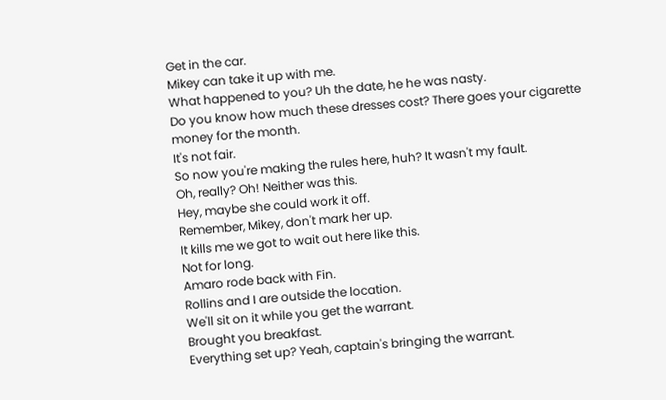Get in the car.
Mikey can take it up with me.
What happened to you? Uh the date, he he was nasty.
Do you know how much these dresses cost? There goes your cigarette money for the month.
It's not fair.
So now you're making the rules here, huh? It wasn't my fault.
Oh, really? Oh! Neither was this.
Hey, maybe she could work it off.
Remember, Mikey, don't mark her up.
It kills me we got to wait out here like this.
Not for long.
Amaro rode back with Fin.
Rollins and I are outside the location.
We'll sit on it while you get the warrant.
Brought you breakfast.
Everything set up? Yeah, captain's bringing the warrant.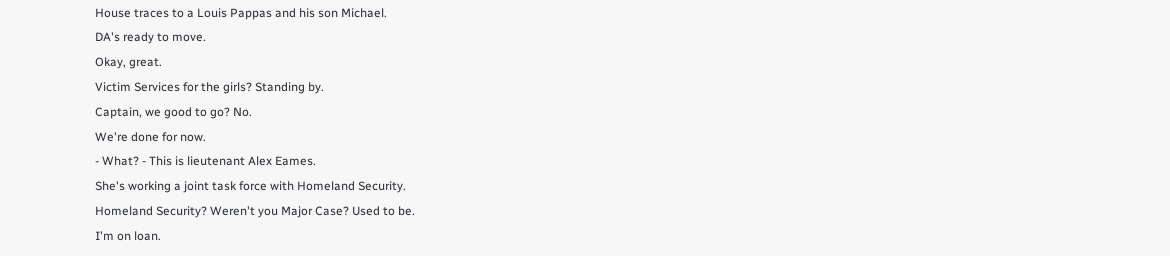House traces to a Louis Pappas and his son Michael.
DA's ready to move.
Okay, great.
Victim Services for the girls? Standing by.
Captain, we good to go? No.
We're done for now.
- What? - This is lieutenant Alex Eames.
She's working a joint task force with Homeland Security.
Homeland Security? Weren't you Major Case? Used to be.
I'm on loan.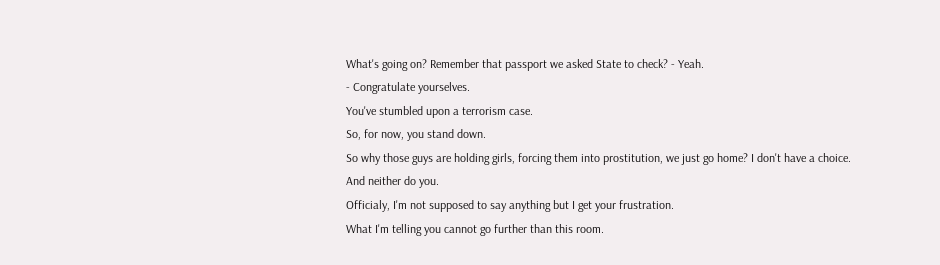What's going on? Remember that passport we asked State to check? - Yeah.
- Congratulate yourselves.
You've stumbled upon a terrorism case.
So, for now, you stand down.
So why those guys are holding girls, forcing them into prostitution, we just go home? I don't have a choice.
And neither do you.
Officialy, I'm not supposed to say anything but I get your frustration.
What I'm telling you cannot go further than this room.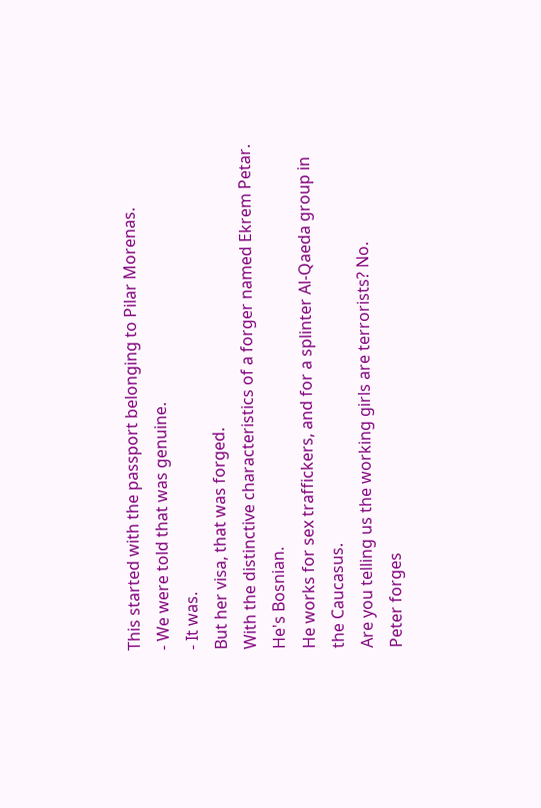This started with the passport belonging to Pilar Morenas.
- We were told that was genuine.
- It was.
But her visa, that was forged.
With the distinctive characteristics of a forger named Ekrem Petar.
He's Bosnian.
He works for sex traffickers, and for a splinter Al-Qaeda group in the Caucasus.
Are you telling us the working girls are terrorists? No.
Peter forges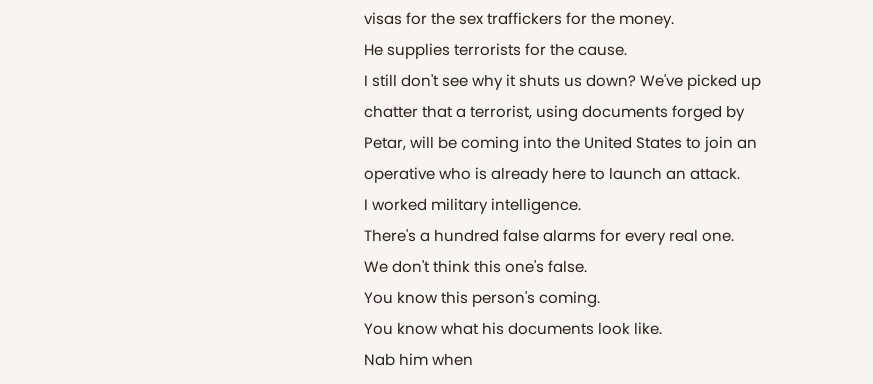visas for the sex traffickers for the money.
He supplies terrorists for the cause.
I still don't see why it shuts us down? We've picked up chatter that a terrorist, using documents forged by Petar, will be coming into the United States to join an operative who is already here to launch an attack.
I worked military intelligence.
There's a hundred false alarms for every real one.
We don't think this one's false.
You know this person's coming.
You know what his documents look like.
Nab him when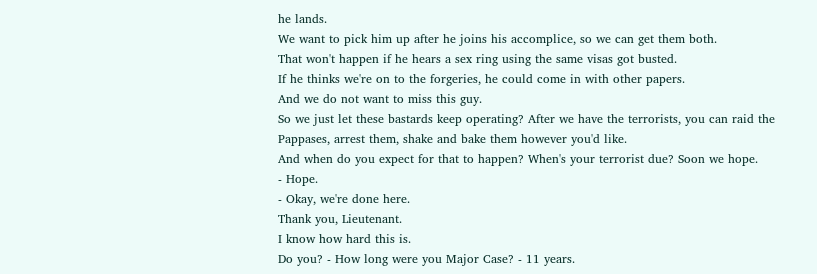he lands.
We want to pick him up after he joins his accomplice, so we can get them both.
That won't happen if he hears a sex ring using the same visas got busted.
If he thinks we're on to the forgeries, he could come in with other papers.
And we do not want to miss this guy.
So we just let these bastards keep operating? After we have the terrorists, you can raid the Pappases, arrest them, shake and bake them however you'd like.
And when do you expect for that to happen? When's your terrorist due? Soon we hope.
- Hope.
- Okay, we're done here.
Thank you, Lieutenant.
I know how hard this is.
Do you? - How long were you Major Case? - 11 years.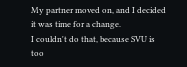My partner moved on, and I decided it was time for a change.
I couldn't do that, because SVU is too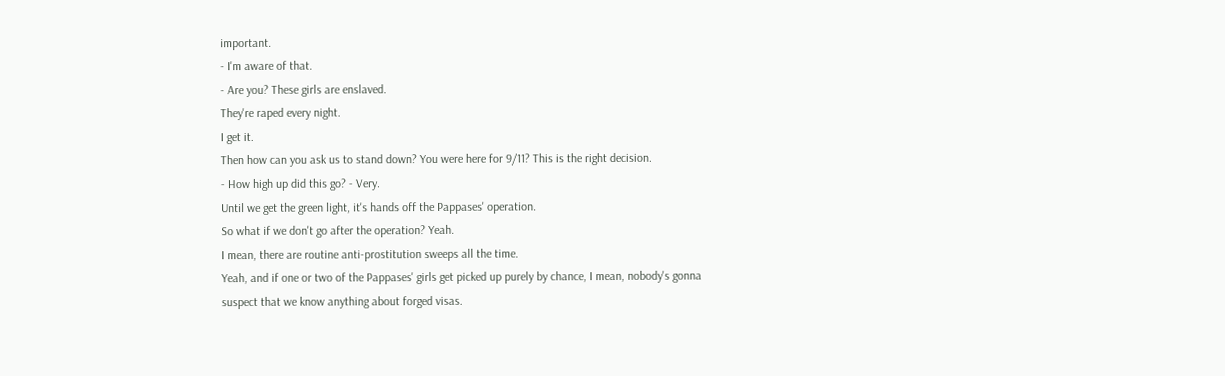important.
- I'm aware of that.
- Are you? These girls are enslaved.
They're raped every night.
I get it.
Then how can you ask us to stand down? You were here for 9/11? This is the right decision.
- How high up did this go? - Very.
Until we get the green light, it's hands off the Pappases' operation.
So what if we don't go after the operation? Yeah.
I mean, there are routine anti-prostitution sweeps all the time.
Yeah, and if one or two of the Pappases' girls get picked up purely by chance, I mean, nobody's gonna suspect that we know anything about forged visas.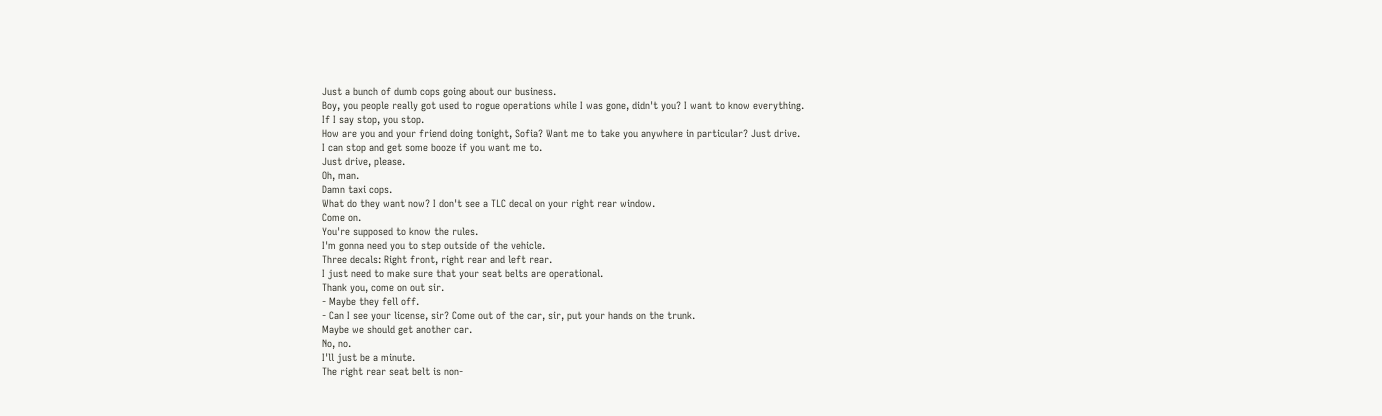Just a bunch of dumb cops going about our business.
Boy, you people really got used to rogue operations while I was gone, didn't you? I want to know everything.
If I say stop, you stop.
How are you and your friend doing tonight, Sofia? Want me to take you anywhere in particular? Just drive.
I can stop and get some booze if you want me to.
Just drive, please.
Oh, man.
Damn taxi cops.
What do they want now? I don't see a TLC decal on your right rear window.
Come on.
You're supposed to know the rules.
I'm gonna need you to step outside of the vehicle.
Three decals: Right front, right rear and left rear.
I just need to make sure that your seat belts are operational.
Thank you, come on out sir.
- Maybe they fell off.
- Can I see your license, sir? Come out of the car, sir, put your hands on the trunk.
Maybe we should get another car.
No, no.
I'll just be a minute.
The right rear seat belt is non-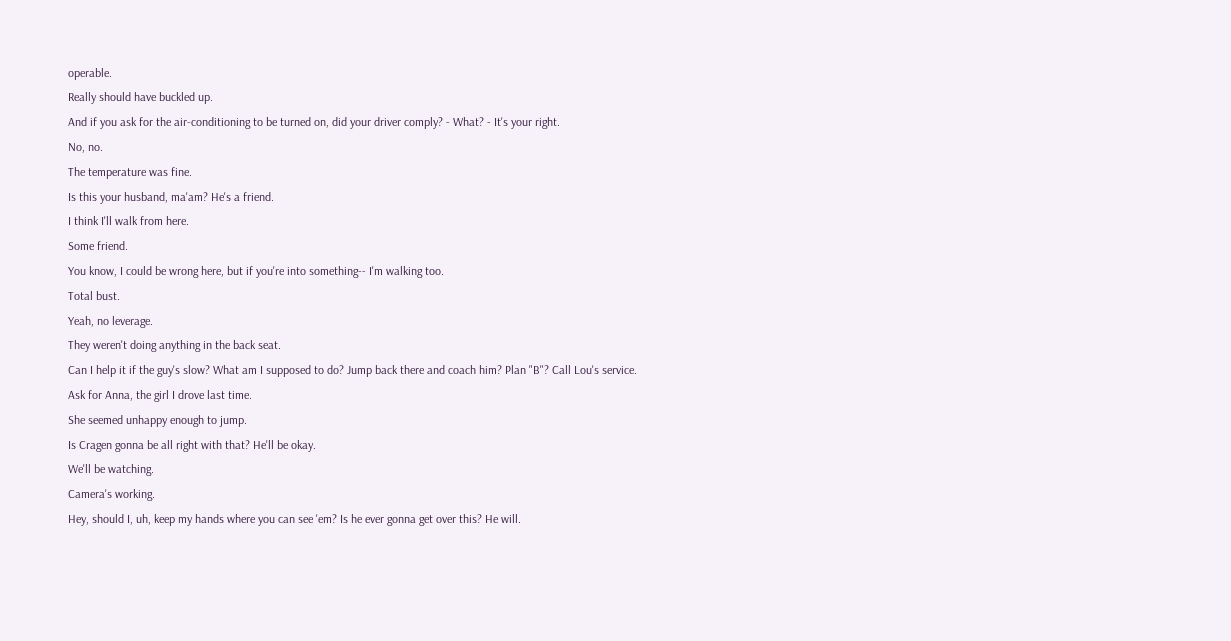operable.
Really should have buckled up.
And if you ask for the air-conditioning to be turned on, did your driver comply? - What? - It's your right.
No, no.
The temperature was fine.
Is this your husband, ma'am? He's a friend.
I think I'll walk from here.
Some friend.
You know, I could be wrong here, but if you're into something-- I'm walking too.
Total bust.
Yeah, no leverage.
They weren't doing anything in the back seat.
Can I help it if the guy's slow? What am I supposed to do? Jump back there and coach him? Plan "B"? Call Lou's service.
Ask for Anna, the girl I drove last time.
She seemed unhappy enough to jump.
Is Cragen gonna be all right with that? He'll be okay.
We'll be watching.
Camera's working.
Hey, should I, uh, keep my hands where you can see 'em? Is he ever gonna get over this? He will.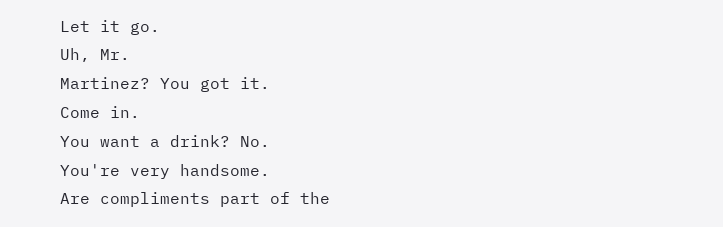Let it go.
Uh, Mr.
Martinez? You got it.
Come in.
You want a drink? No.
You're very handsome.
Are compliments part of the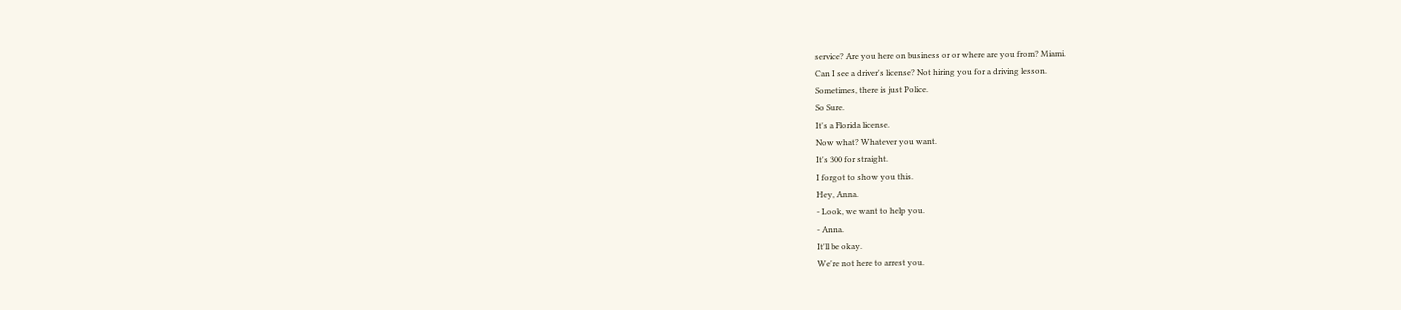service? Are you here on business or or where are you from? Miami.
Can I see a driver's license? Not hiring you for a driving lesson.
Sometimes, there is just Police.
So Sure.
It's a Florida license.
Now what? Whatever you want.
It's 300 for straight.
I forgot to show you this.
Hey, Anna.
- Look, we want to help you.
- Anna.
It'll be okay.
We're not here to arrest you.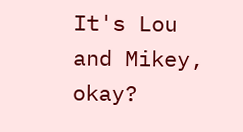It's Lou and Mikey, okay?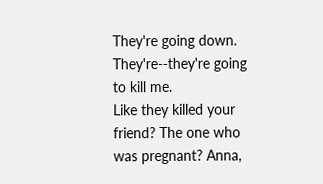They're going down.
They're--they're going to kill me.
Like they killed your friend? The one who was pregnant? Anna,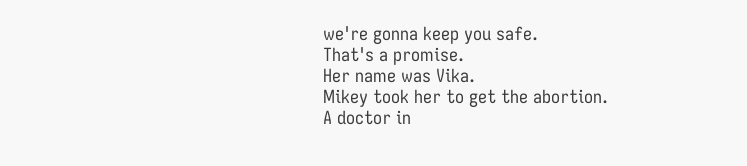we're gonna keep you safe.
That's a promise.
Her name was Vika.
Mikey took her to get the abortion.
A doctor in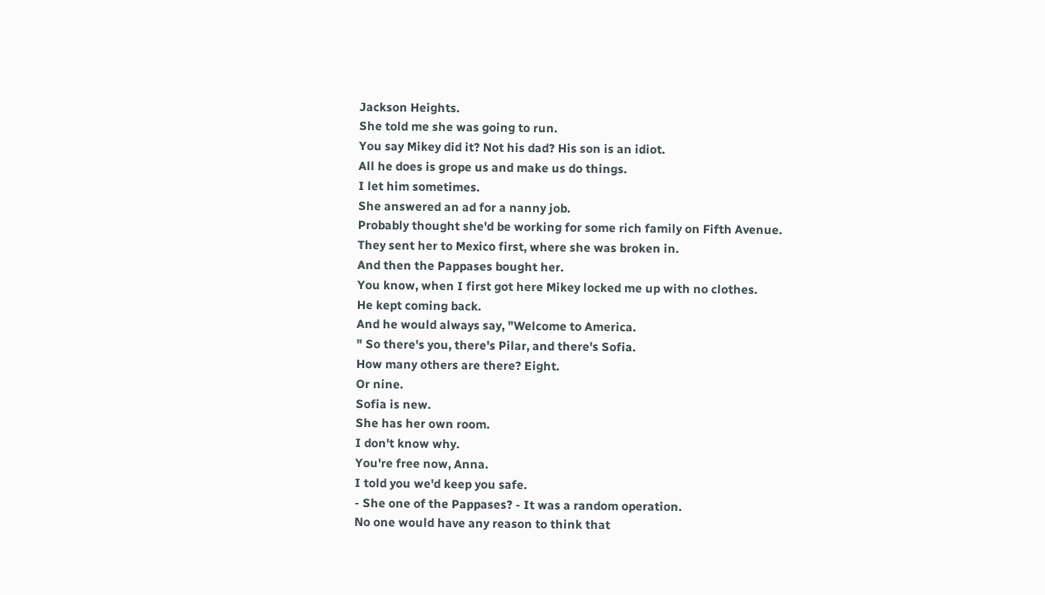Jackson Heights.
She told me she was going to run.
You say Mikey did it? Not his dad? His son is an idiot.
All he does is grope us and make us do things.
I let him sometimes.
She answered an ad for a nanny job.
Probably thought she'd be working for some rich family on Fifth Avenue.
They sent her to Mexico first, where she was broken in.
And then the Pappases bought her.
You know, when I first got here Mikey locked me up with no clothes.
He kept coming back.
And he would always say, "Welcome to America.
" So there's you, there's Pilar, and there's Sofia.
How many others are there? Eight.
Or nine.
Sofia is new.
She has her own room.
I don't know why.
You're free now, Anna.
I told you we'd keep you safe.
- She one of the Pappases? - It was a random operation.
No one would have any reason to think that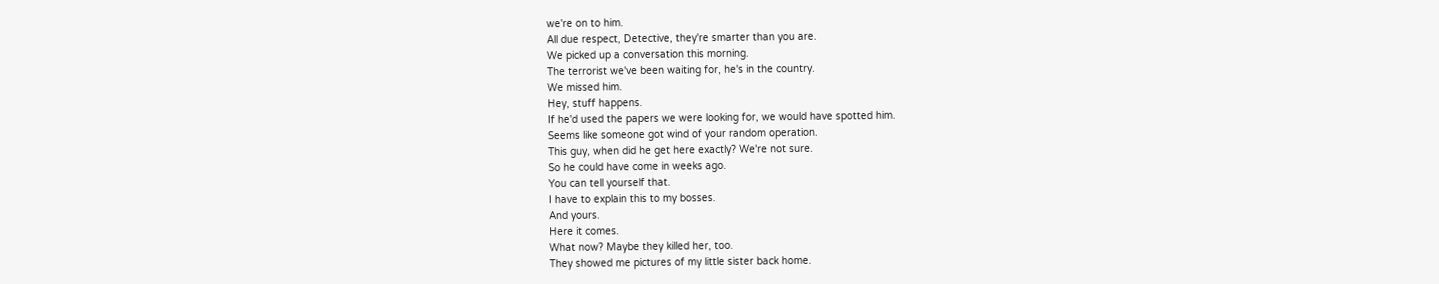we're on to him.
All due respect, Detective, they're smarter than you are.
We picked up a conversation this morning.
The terrorist we've been waiting for, he's in the country.
We missed him.
Hey, stuff happens.
If he'd used the papers we were looking for, we would have spotted him.
Seems like someone got wind of your random operation.
This guy, when did he get here exactly? We're not sure.
So he could have come in weeks ago.
You can tell yourself that.
I have to explain this to my bosses.
And yours.
Here it comes.
What now? Maybe they killed her, too.
They showed me pictures of my little sister back home.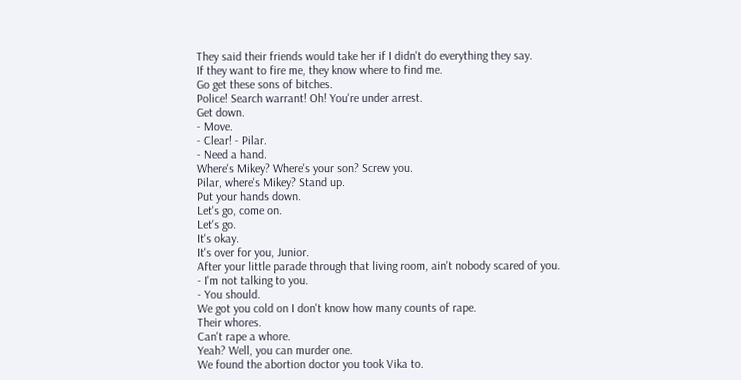They said their friends would take her if I didn't do everything they say.
If they want to fire me, they know where to find me.
Go get these sons of bitches.
Police! Search warrant! Oh! You're under arrest.
Get down.
- Move.
- Clear! - Pilar.
- Need a hand.
Where's Mikey? Where's your son? Screw you.
Pilar, where's Mikey? Stand up.
Put your hands down.
Let's go, come on.
Let's go.
It's okay.
It's over for you, Junior.
After your little parade through that living room, ain't nobody scared of you.
- I'm not talking to you.
- You should.
We got you cold on I don't know how many counts of rape.
Their whores.
Can't rape a whore.
Yeah? Well, you can murder one.
We found the abortion doctor you took Vika to.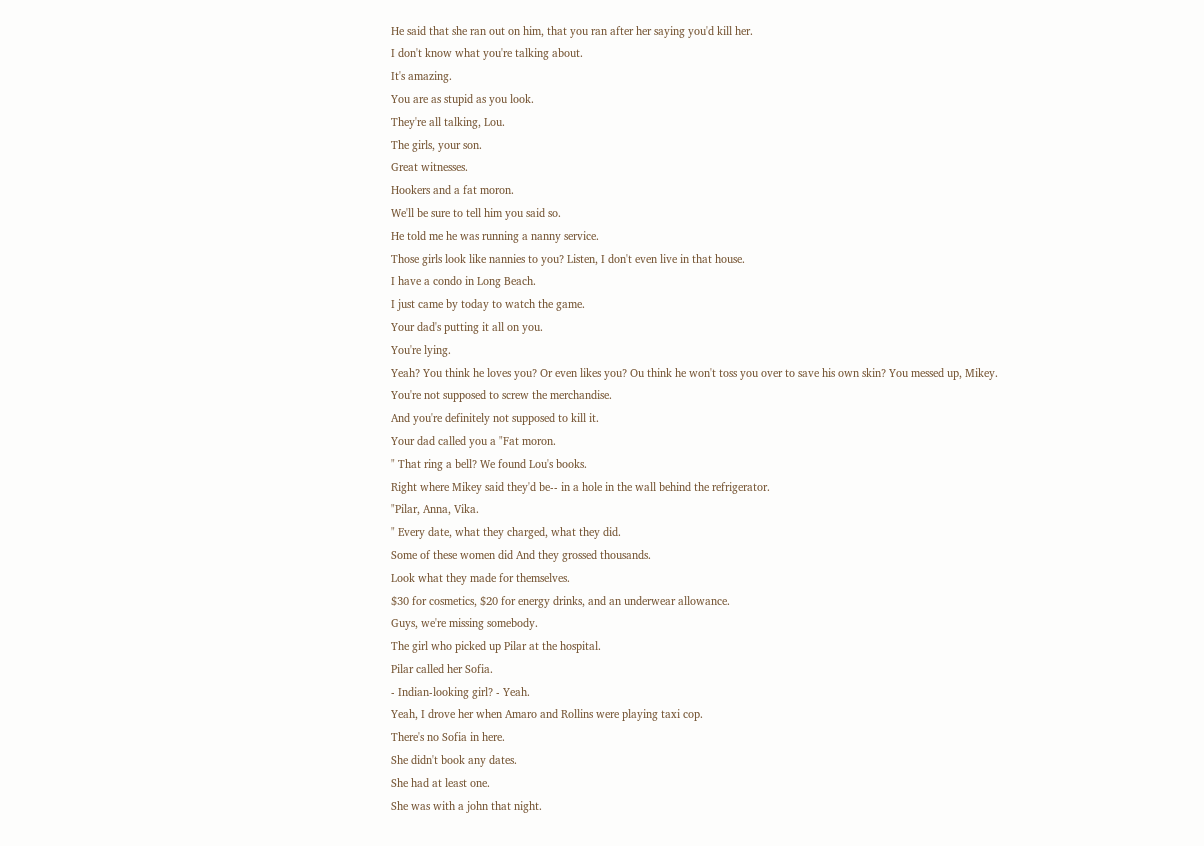He said that she ran out on him, that you ran after her saying you'd kill her.
I don't know what you're talking about.
It's amazing.
You are as stupid as you look.
They're all talking, Lou.
The girls, your son.
Great witnesses.
Hookers and a fat moron.
We'll be sure to tell him you said so.
He told me he was running a nanny service.
Those girls look like nannies to you? Listen, I don't even live in that house.
I have a condo in Long Beach.
I just came by today to watch the game.
Your dad's putting it all on you.
You're lying.
Yeah? You think he loves you? Or even likes you? Ou think he won't toss you over to save his own skin? You messed up, Mikey.
You're not supposed to screw the merchandise.
And you're definitely not supposed to kill it.
Your dad called you a "Fat moron.
" That ring a bell? We found Lou's books.
Right where Mikey said they'd be-- in a hole in the wall behind the refrigerator.
"Pilar, Anna, Vika.
" Every date, what they charged, what they did.
Some of these women did And they grossed thousands.
Look what they made for themselves.
$30 for cosmetics, $20 for energy drinks, and an underwear allowance.
Guys, we're missing somebody.
The girl who picked up Pilar at the hospital.
Pilar called her Sofia.
- Indian-looking girl? - Yeah.
Yeah, I drove her when Amaro and Rollins were playing taxi cop.
There's no Sofia in here.
She didn't book any dates.
She had at least one.
She was with a john that night.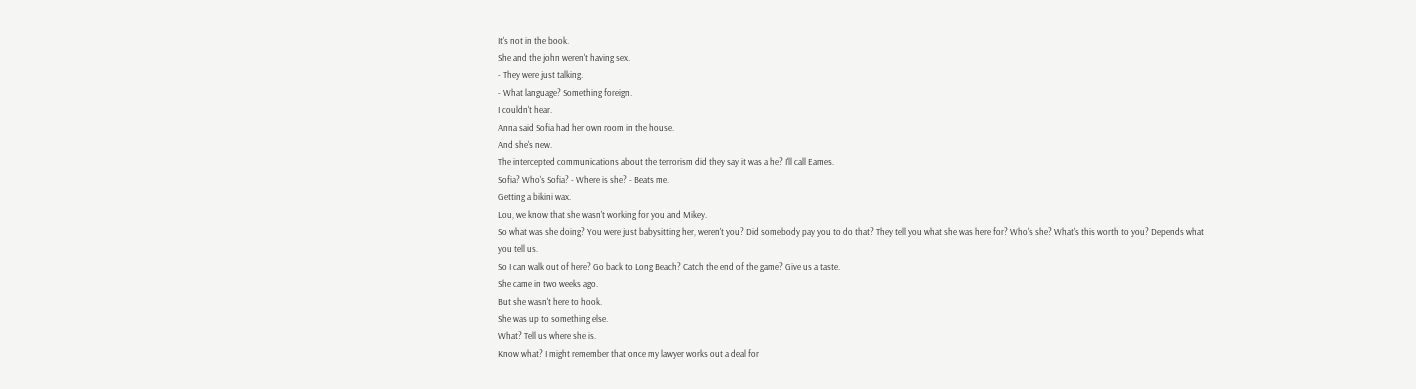It's not in the book.
She and the john weren't having sex.
- They were just talking.
- What language? Something foreign.
I couldn't hear.
Anna said Sofia had her own room in the house.
And she's new.
The intercepted communications about the terrorism did they say it was a he? I'll call Eames.
Sofia? Who's Sofia? - Where is she? - Beats me.
Getting a bikini wax.
Lou, we know that she wasn't working for you and Mikey.
So what was she doing? You were just babysitting her, weren't you? Did somebody pay you to do that? They tell you what she was here for? Who's she? What's this worth to you? Depends what you tell us.
So I can walk out of here? Go back to Long Beach? Catch the end of the game? Give us a taste.
She came in two weeks ago.
But she wasn't here to hook.
She was up to something else.
What? Tell us where she is.
Know what? I might remember that once my lawyer works out a deal for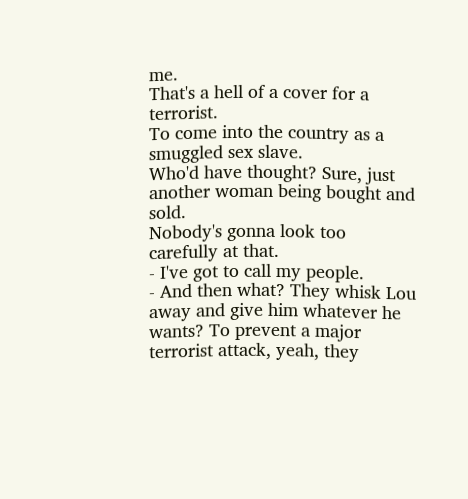me.
That's a hell of a cover for a terrorist.
To come into the country as a smuggled sex slave.
Who'd have thought? Sure, just another woman being bought and sold.
Nobody's gonna look too carefully at that.
- I've got to call my people.
- And then what? They whisk Lou away and give him whatever he wants? To prevent a major terrorist attack, yeah, they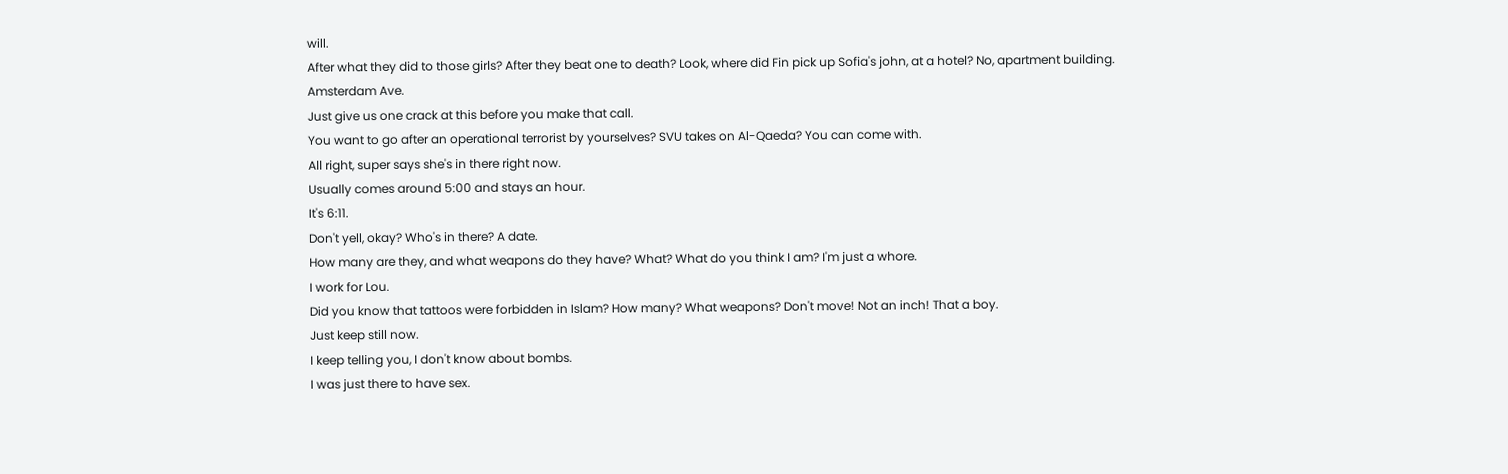will.
After what they did to those girls? After they beat one to death? Look, where did Fin pick up Sofia's john, at a hotel? No, apartment building.
Amsterdam Ave.
Just give us one crack at this before you make that call.
You want to go after an operational terrorist by yourselves? SVU takes on Al-Qaeda? You can come with.
All right, super says she's in there right now.
Usually comes around 5:00 and stays an hour.
It's 6:11.
Don't yell, okay? Who's in there? A date.
How many are they, and what weapons do they have? What? What do you think I am? I'm just a whore.
I work for Lou.
Did you know that tattoos were forbidden in Islam? How many? What weapons? Don't move! Not an inch! That a boy.
Just keep still now.
I keep telling you, I don't know about bombs.
I was just there to have sex.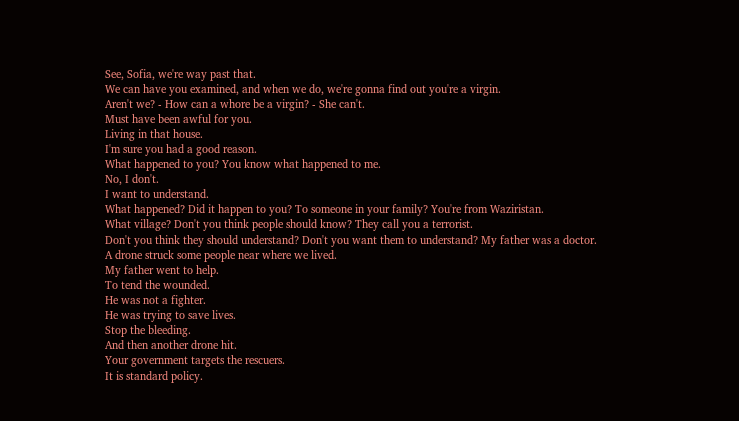See, Sofia, we're way past that.
We can have you examined, and when we do, we're gonna find out you're a virgin.
Aren't we? - How can a whore be a virgin? - She can't.
Must have been awful for you.
Living in that house.
I'm sure you had a good reason.
What happened to you? You know what happened to me.
No, I don't.
I want to understand.
What happened? Did it happen to you? To someone in your family? You're from Waziristan.
What village? Don't you think people should know? They call you a terrorist.
Don't you think they should understand? Don't you want them to understand? My father was a doctor.
A drone struck some people near where we lived.
My father went to help.
To tend the wounded.
He was not a fighter.
He was trying to save lives.
Stop the bleeding.
And then another drone hit.
Your government targets the rescuers.
It is standard policy.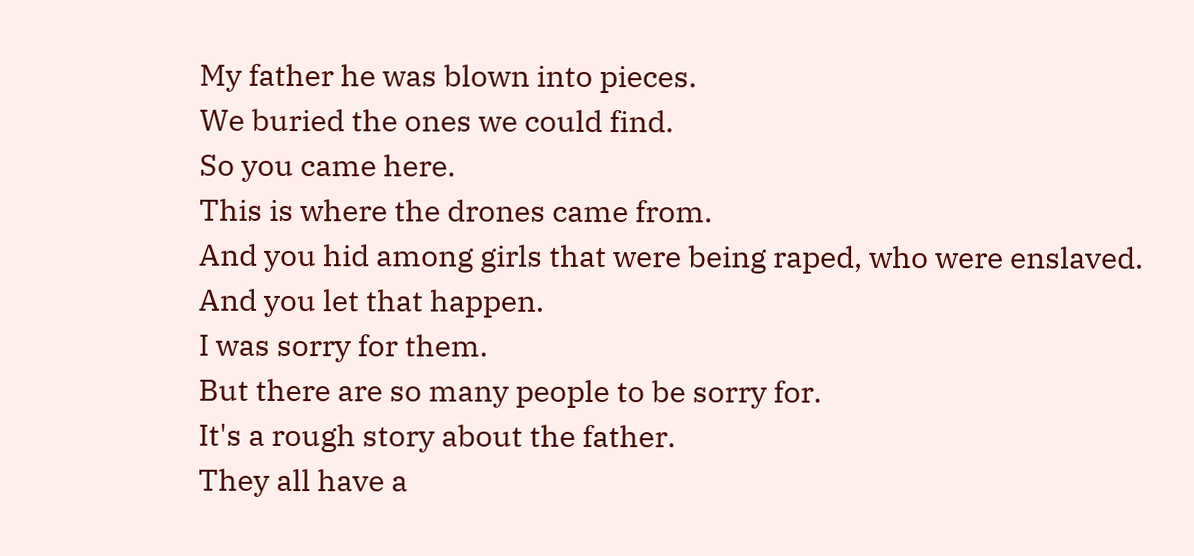My father he was blown into pieces.
We buried the ones we could find.
So you came here.
This is where the drones came from.
And you hid among girls that were being raped, who were enslaved.
And you let that happen.
I was sorry for them.
But there are so many people to be sorry for.
It's a rough story about the father.
They all have a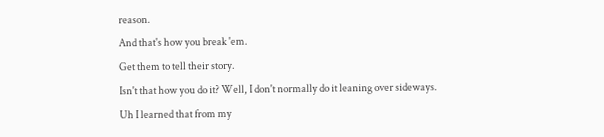reason.
And that's how you break 'em.
Get them to tell their story.
Isn't that how you do it? Well, I don't normally do it leaning over sideways.
Uh I learned that from my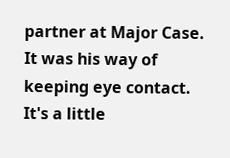partner at Major Case.
It was his way of keeping eye contact.
It's a little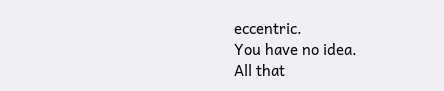eccentric.
You have no idea.
All that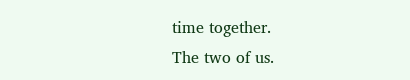time together.
The two of us.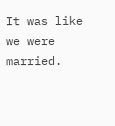It was like we were married.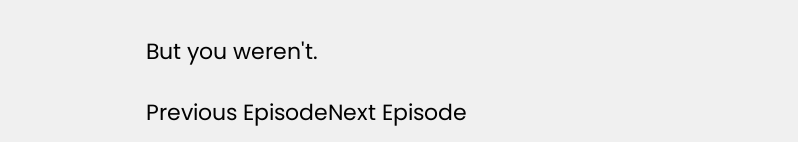But you weren't.

Previous EpisodeNext Episode